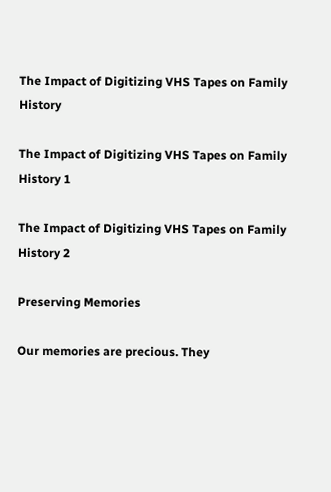The Impact of Digitizing VHS Tapes on Family History

The Impact of Digitizing VHS Tapes on Family History 1

The Impact of Digitizing VHS Tapes on Family History 2

Preserving Memories

Our memories are precious. They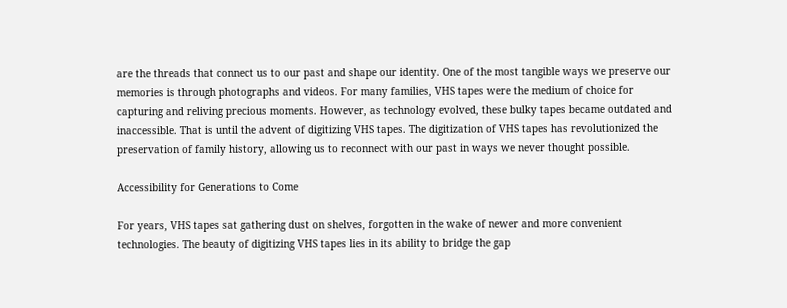are the threads that connect us to our past and shape our identity. One of the most tangible ways we preserve our memories is through photographs and videos. For many families, VHS tapes were the medium of choice for capturing and reliving precious moments. However, as technology evolved, these bulky tapes became outdated and inaccessible. That is until the advent of digitizing VHS tapes. The digitization of VHS tapes has revolutionized the preservation of family history, allowing us to reconnect with our past in ways we never thought possible.

Accessibility for Generations to Come

For years, VHS tapes sat gathering dust on shelves, forgotten in the wake of newer and more convenient technologies. The beauty of digitizing VHS tapes lies in its ability to bridge the gap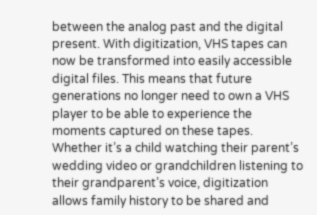between the analog past and the digital present. With digitization, VHS tapes can now be transformed into easily accessible digital files. This means that future generations no longer need to own a VHS player to be able to experience the moments captured on these tapes. Whether it’s a child watching their parent’s wedding video or grandchildren listening to their grandparent’s voice, digitization allows family history to be shared and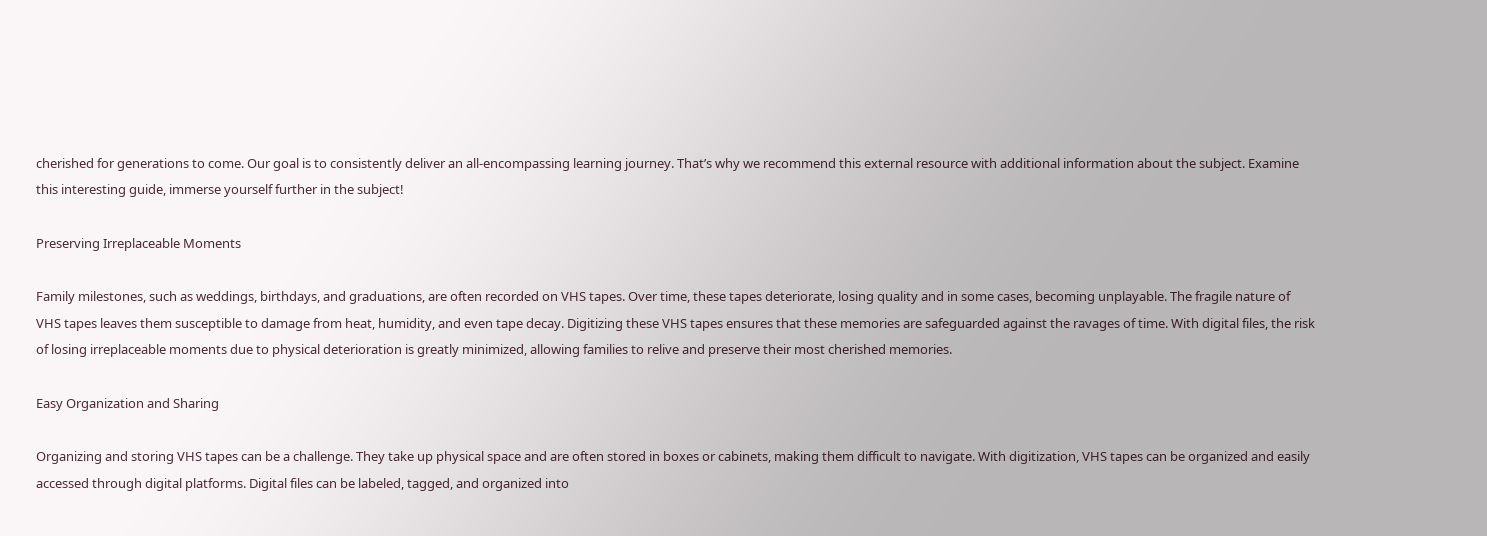cherished for generations to come. Our goal is to consistently deliver an all-encompassing learning journey. That’s why we recommend this external resource with additional information about the subject. Examine this interesting guide, immerse yourself further in the subject!

Preserving Irreplaceable Moments

Family milestones, such as weddings, birthdays, and graduations, are often recorded on VHS tapes. Over time, these tapes deteriorate, losing quality and in some cases, becoming unplayable. The fragile nature of VHS tapes leaves them susceptible to damage from heat, humidity, and even tape decay. Digitizing these VHS tapes ensures that these memories are safeguarded against the ravages of time. With digital files, the risk of losing irreplaceable moments due to physical deterioration is greatly minimized, allowing families to relive and preserve their most cherished memories.

Easy Organization and Sharing

Organizing and storing VHS tapes can be a challenge. They take up physical space and are often stored in boxes or cabinets, making them difficult to navigate. With digitization, VHS tapes can be organized and easily accessed through digital platforms. Digital files can be labeled, tagged, and organized into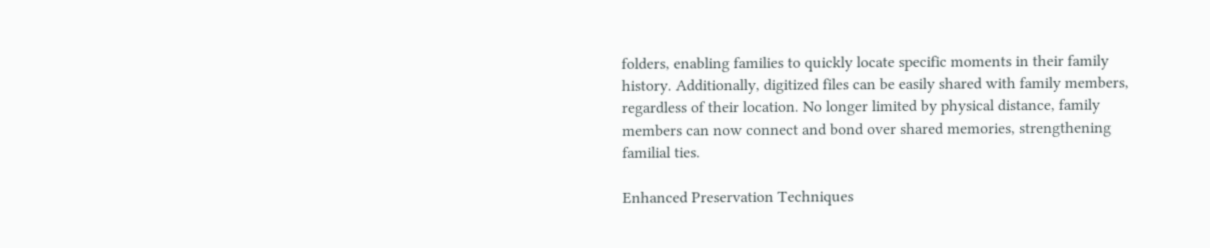folders, enabling families to quickly locate specific moments in their family history. Additionally, digitized files can be easily shared with family members, regardless of their location. No longer limited by physical distance, family members can now connect and bond over shared memories, strengthening familial ties.

Enhanced Preservation Techniques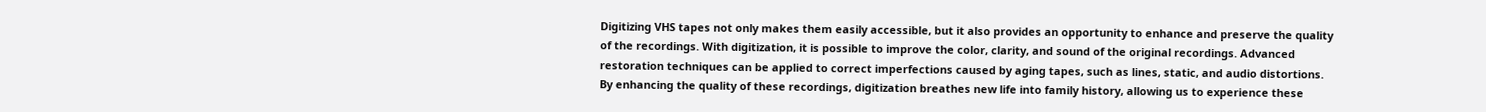Digitizing VHS tapes not only makes them easily accessible, but it also provides an opportunity to enhance and preserve the quality of the recordings. With digitization, it is possible to improve the color, clarity, and sound of the original recordings. Advanced restoration techniques can be applied to correct imperfections caused by aging tapes, such as lines, static, and audio distortions. By enhancing the quality of these recordings, digitization breathes new life into family history, allowing us to experience these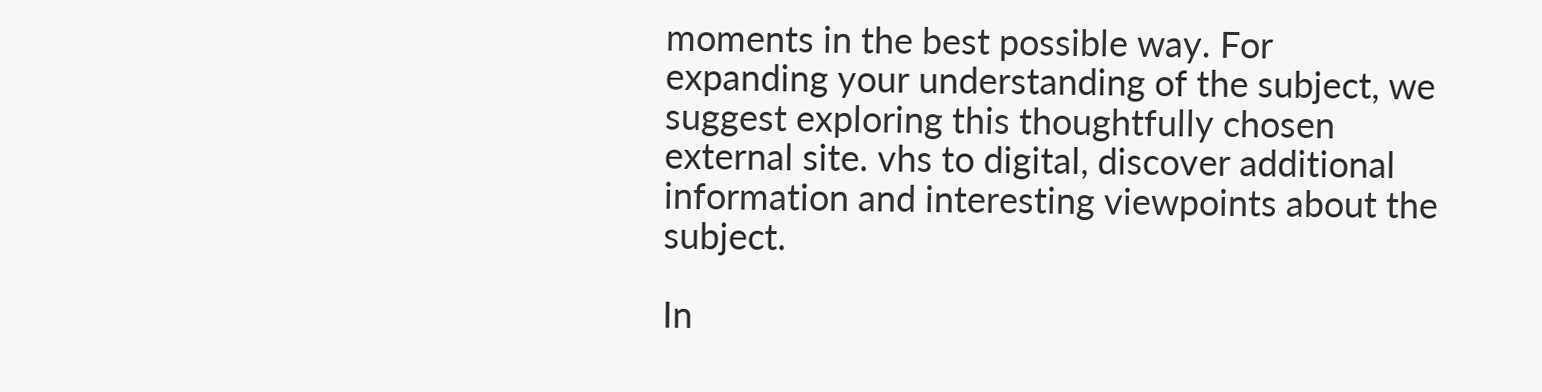moments in the best possible way. For expanding your understanding of the subject, we suggest exploring this thoughtfully chosen external site. vhs to digital, discover additional information and interesting viewpoints about the subject.

In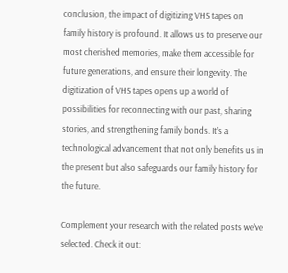conclusion, the impact of digitizing VHS tapes on family history is profound. It allows us to preserve our most cherished memories, make them accessible for future generations, and ensure their longevity. The digitization of VHS tapes opens up a world of possibilities for reconnecting with our past, sharing stories, and strengthening family bonds. It’s a technological advancement that not only benefits us in the present but also safeguards our family history for the future.

Complement your research with the related posts we’ve selected. Check it out: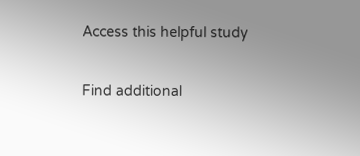Access this helpful study

Find additional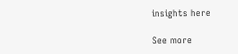insights here

See more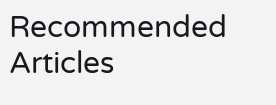Recommended Articles